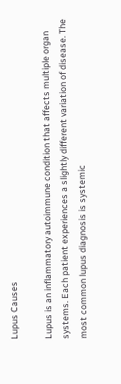Lupus Causes

Lupus is an inflammatory autoimmune condition that affects multiple organ systems. Each patient experiences a slightly different variation of disease. The most common lupus diagnosis is systemic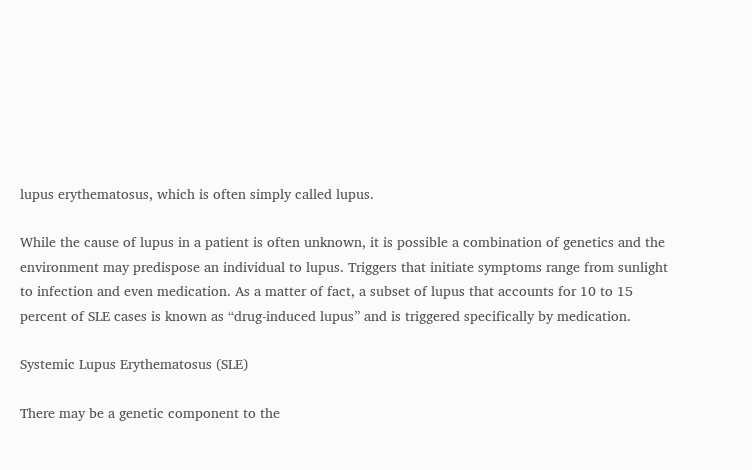lupus erythematosus, which is often simply called lupus.

While the cause of lupus in a patient is often unknown, it is possible a combination of genetics and the environment may predispose an individual to lupus. Triggers that initiate symptoms range from sunlight to infection and even medication. As a matter of fact, a subset of lupus that accounts for 10 to 15 percent of SLE cases is known as “drug-induced lupus” and is triggered specifically by medication.

Systemic Lupus Erythematosus (SLE)

There may be a genetic component to the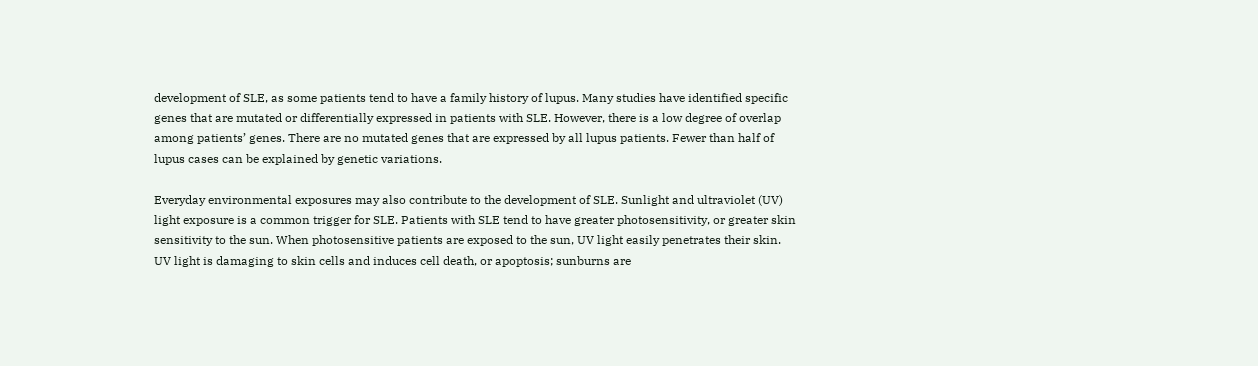development of SLE, as some patients tend to have a family history of lupus. Many studies have identified specific genes that are mutated or differentially expressed in patients with SLE. However, there is a low degree of overlap among patients’ genes. There are no mutated genes that are expressed by all lupus patients. Fewer than half of lupus cases can be explained by genetic variations.

Everyday environmental exposures may also contribute to the development of SLE. Sunlight and ultraviolet (UV) light exposure is a common trigger for SLE. Patients with SLE tend to have greater photosensitivity, or greater skin sensitivity to the sun. When photosensitive patients are exposed to the sun, UV light easily penetrates their skin. UV light is damaging to skin cells and induces cell death, or apoptosis; sunburns are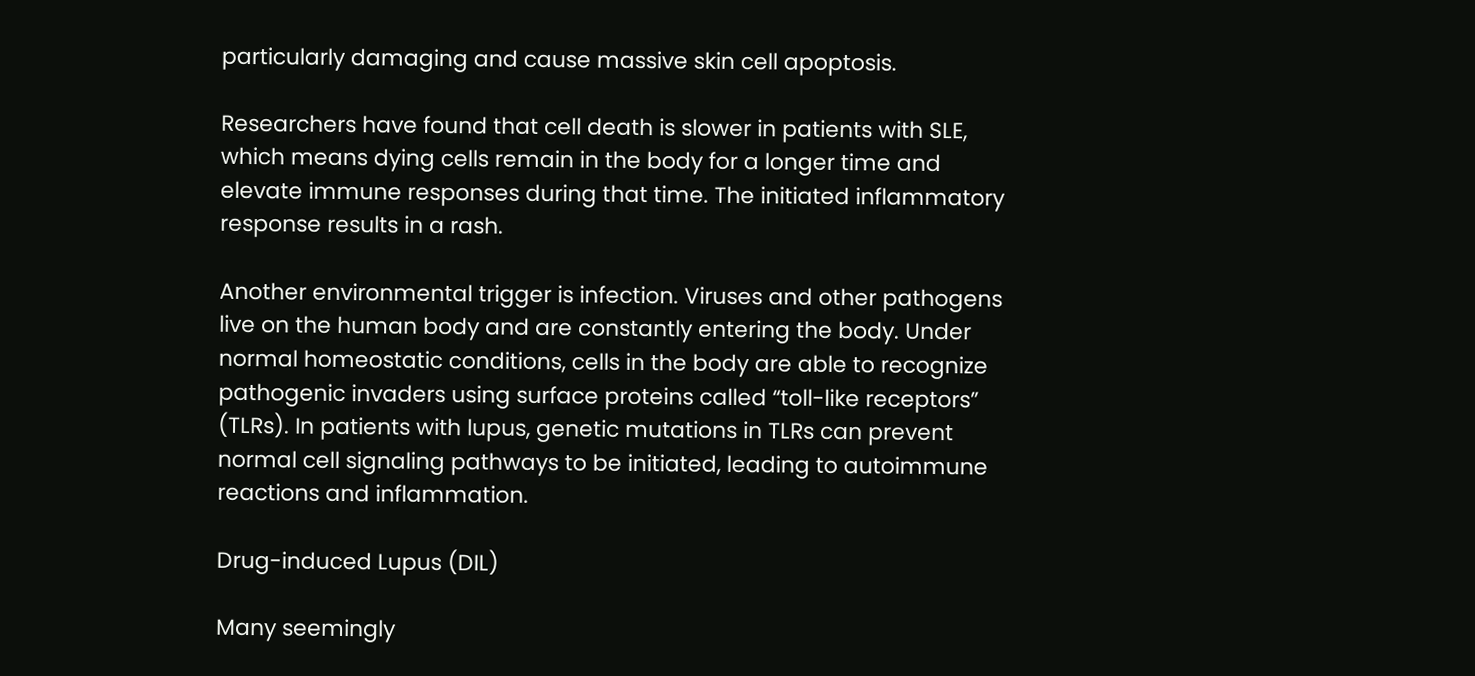particularly damaging and cause massive skin cell apoptosis.

Researchers have found that cell death is slower in patients with SLE, which means dying cells remain in the body for a longer time and elevate immune responses during that time. The initiated inflammatory response results in a rash.

Another environmental trigger is infection. Viruses and other pathogens live on the human body and are constantly entering the body. Under normal homeostatic conditions, cells in the body are able to recognize pathogenic invaders using surface proteins called “toll-like receptors” (TLRs). In patients with lupus, genetic mutations in TLRs can prevent normal cell signaling pathways to be initiated, leading to autoimmune reactions and inflammation.

Drug-induced Lupus (DIL)

Many seemingly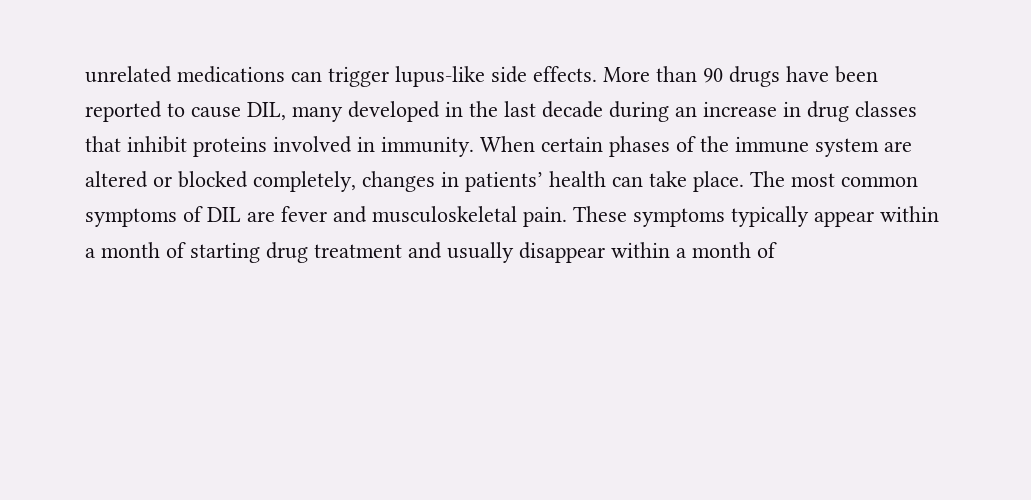unrelated medications can trigger lupus-like side effects. More than 90 drugs have been reported to cause DIL, many developed in the last decade during an increase in drug classes that inhibit proteins involved in immunity. When certain phases of the immune system are altered or blocked completely, changes in patients’ health can take place. The most common symptoms of DIL are fever and musculoskeletal pain. These symptoms typically appear within a month of starting drug treatment and usually disappear within a month of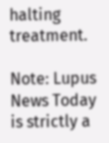halting treatment.

Note: Lupus News Today is strictly a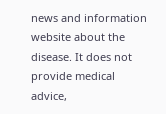news and information website about the disease. It does not provide medical advice,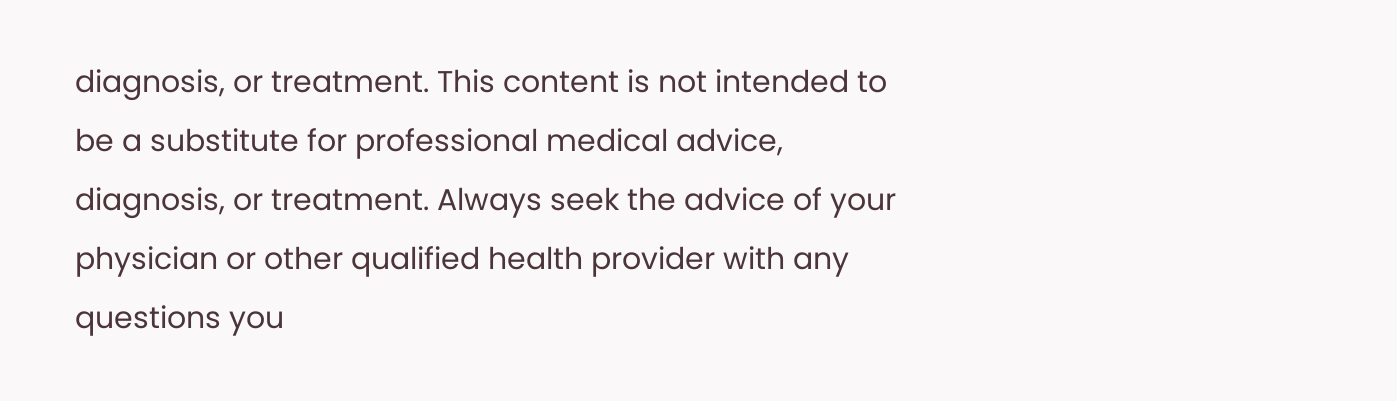diagnosis, or treatment. This content is not intended to be a substitute for professional medical advice, diagnosis, or treatment. Always seek the advice of your physician or other qualified health provider with any questions you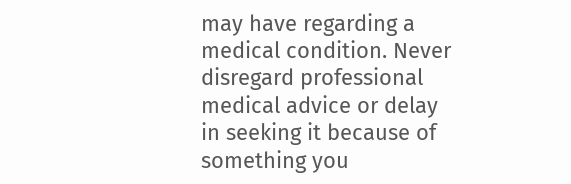may have regarding a medical condition. Never disregard professional medical advice or delay in seeking it because of something you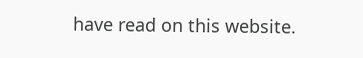have read on this website.